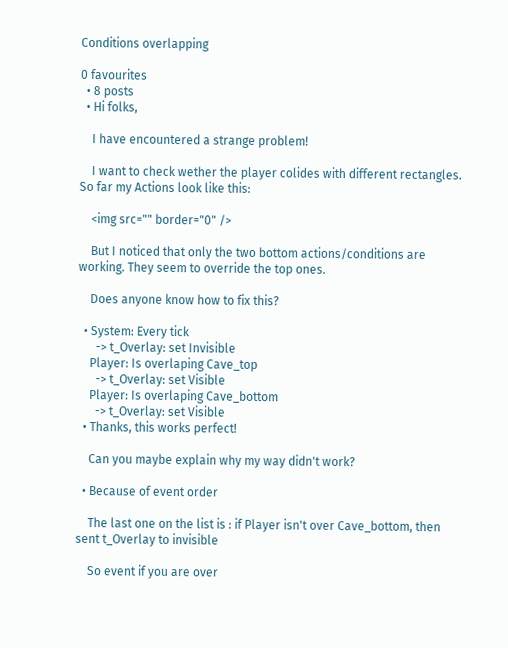Conditions overlapping

0 favourites
  • 8 posts
  • Hi folks,

    I have encountered a strange problem!

    I want to check wether the player colides with different rectangles. So far my Actions look like this:

    <img src="" border="0" />

    But I noticed that only the two bottom actions/conditions are working. They seem to override the top ones.

    Does anyone know how to fix this?

  • System: Every tick
      -> t_Overlay: set Invisible
    Player: Is overlaping Cave_top
      -> t_Overlay: set Visible
    Player: Is overlaping Cave_bottom
      -> t_Overlay: set Visible
  • Thanks, this works perfect!

    Can you maybe explain why my way didn't work?

  • Because of event order

    The last one on the list is : if Player isn't over Cave_bottom, then sent t_Overlay to invisible

    So event if you are over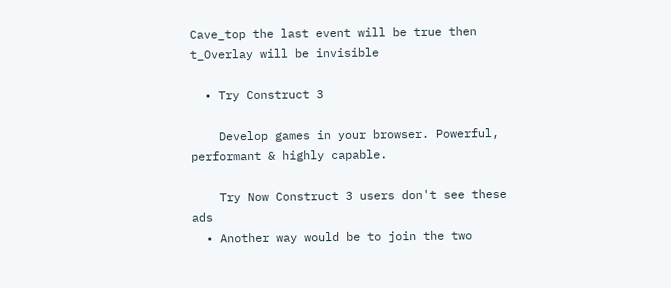Cave_top the last event will be true then t_Overlay will be invisible

  • Try Construct 3

    Develop games in your browser. Powerful, performant & highly capable.

    Try Now Construct 3 users don't see these ads
  • Another way would be to join the two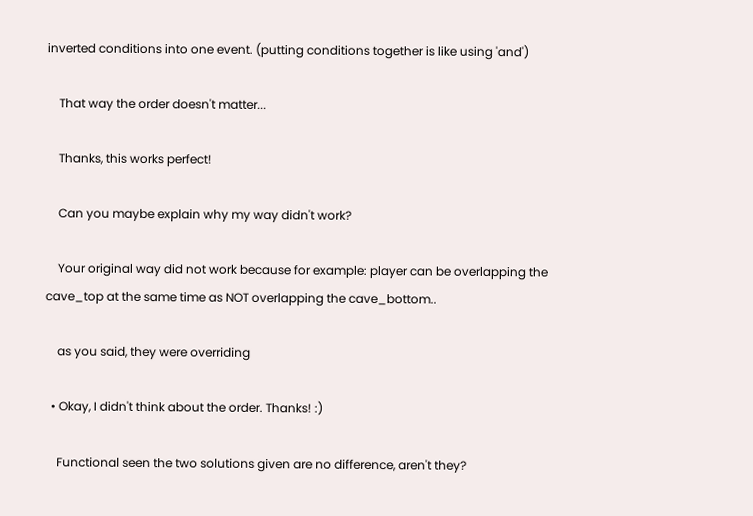inverted conditions into one event. (putting conditions together is like using 'and')

    That way the order doesn't matter...

    Thanks, this works perfect!

    Can you maybe explain why my way didn't work?

    Your original way did not work because for example: player can be overlapping the cave_top at the same time as NOT overlapping the cave_bottom..

    as you said, they were overriding

  • Okay, I didn't think about the order. Thanks! :)

    Functional seen the two solutions given are no difference, aren't they?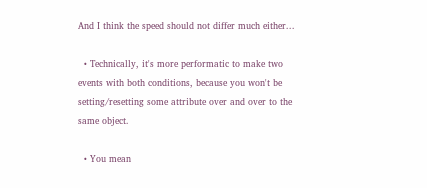And I think the speed should not differ much either...

  • Technically, it's more performatic to make two events with both conditions, because you won't be setting/resetting some attribute over and over to the same object.

  • You mean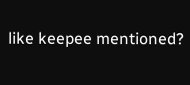like keepee mentioned?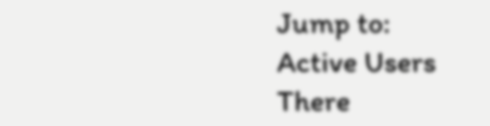Jump to:
Active Users
There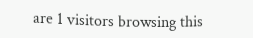are 1 visitors browsing this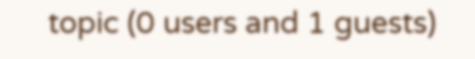topic (0 users and 1 guests)